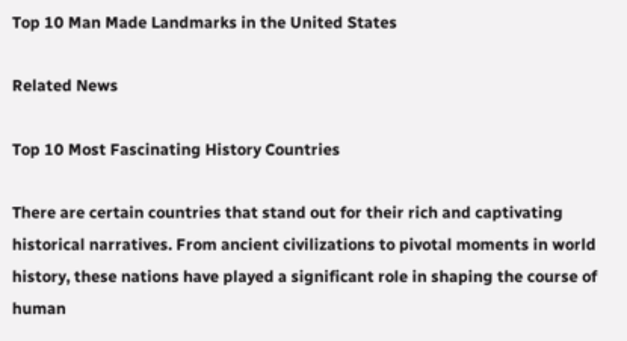Top 10 Man Made Landmarks in the United States

Related News

Top 10 Most Fascinating History Countries

There are certain countries that stand out for their rich and captivating historical narratives. From ancient civilizations to pivotal moments in world history, these nations have played a significant role in shaping the course of human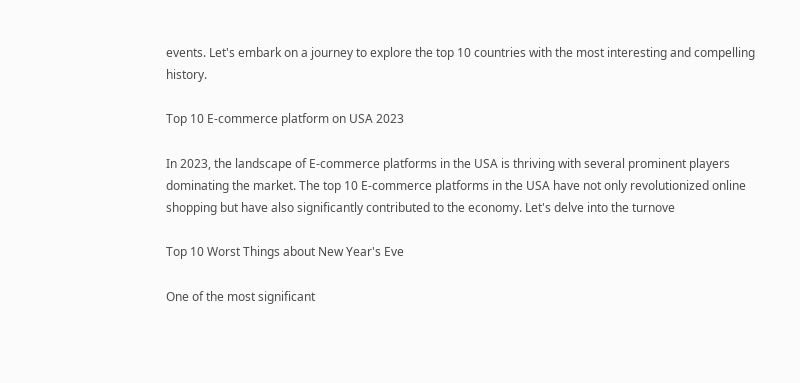events. Let's embark on a journey to explore the top 10 countries with the most interesting and compelling history.

Top 10 E-commerce platform on USA 2023

In 2023, the landscape of E-commerce platforms in the USA is thriving with several prominent players dominating the market. The top 10 E-commerce platforms in the USA have not only revolutionized online shopping but have also significantly contributed to the economy. Let's delve into the turnove

Top 10 Worst Things about New Year's Eve

One of the most significant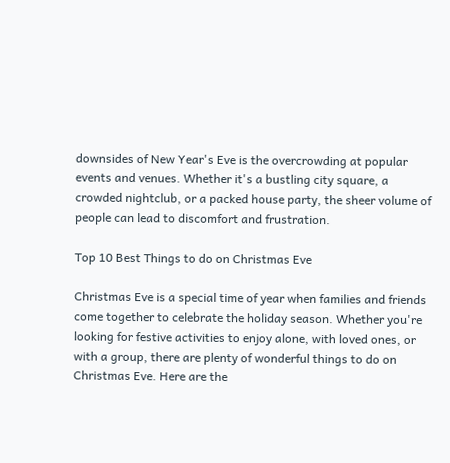downsides of New Year's Eve is the overcrowding at popular events and venues. Whether it's a bustling city square, a crowded nightclub, or a packed house party, the sheer volume of people can lead to discomfort and frustration.

Top 10 Best Things to do on Christmas Eve

Christmas Eve is a special time of year when families and friends come together to celebrate the holiday season. Whether you're looking for festive activities to enjoy alone, with loved ones, or with a group, there are plenty of wonderful things to do on Christmas Eve. Here are the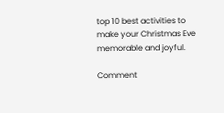top 10 best activities to make your Christmas Eve memorable and joyful.

Comment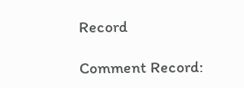Record

Comment Record: